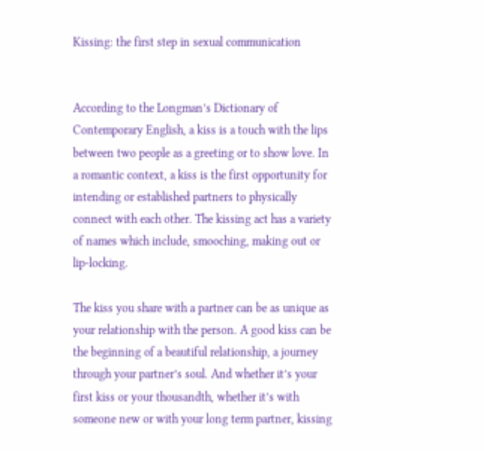Kissing: the first step in sexual communication


According to the Longman’s Dictionary of Contemporary English, a kiss is a touch with the lips between two people as a greeting or to show love. In a romantic context, a kiss is the first opportunity for intending or established partners to physically connect with each other. The kissing act has a variety of names which include, smooching, making out or lip-locking.

The kiss you share with a partner can be as unique as your relationship with the person. A good kiss can be the beginning of a beautiful relationship, a journey through your partner’s soul. And whether it’s your first kiss or your thousandth, whether it’s with someone new or with your long term partner, kissing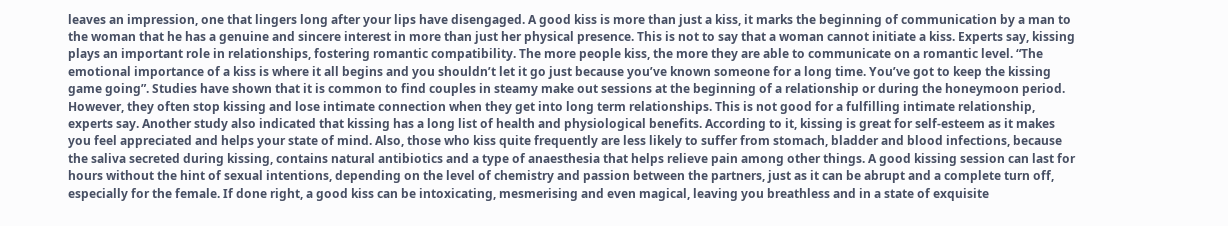leaves an impression, one that lingers long after your lips have disengaged. A good kiss is more than just a kiss, it marks the beginning of communication by a man to the woman that he has a genuine and sincere interest in more than just her physical presence. This is not to say that a woman cannot initiate a kiss. Experts say, kissing plays an important role in relationships, fostering romantic compatibility. The more people kiss, the more they are able to communicate on a romantic level. “The emotional importance of a kiss is where it all begins and you shouldn’t let it go just because you’ve known someone for a long time. You’ve got to keep the kissing game going”. Studies have shown that it is common to find couples in steamy make out sessions at the beginning of a relationship or during the honeymoon period. However, they often stop kissing and lose intimate connection when they get into long term relationships. This is not good for a fulfilling intimate relationship, experts say. Another study also indicated that kissing has a long list of health and physiological benefits. According to it, kissing is great for self-esteem as it makes you feel appreciated and helps your state of mind. Also, those who kiss quite frequently are less likely to suffer from stomach, bladder and blood infections, because the saliva secreted during kissing, contains natural antibiotics and a type of anaesthesia that helps relieve pain among other things. A good kissing session can last for hours without the hint of sexual intentions, depending on the level of chemistry and passion between the partners, just as it can be abrupt and a complete turn off, especially for the female. If done right, a good kiss can be intoxicating, mesmerising and even magical, leaving you breathless and in a state of exquisite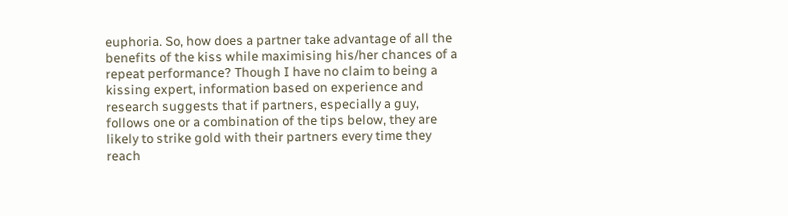euphoria. So, how does a partner take advantage of all the benefits of the kiss while maximising his/her chances of a repeat performance? Though I have no claim to being a kissing expert, information based on experience and research suggests that if partners, especially a guy, follows one or a combination of the tips below, they are likely to strike gold with their partners every time they reach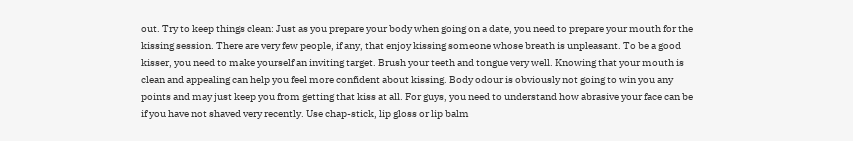out. Try to keep things clean: Just as you prepare your body when going on a date, you need to prepare your mouth for the kissing session. There are very few people, if any, that enjoy kissing someone whose breath is unpleasant. To be a good kisser, you need to make yourself an inviting target. Brush your teeth and tongue very well. Knowing that your mouth is clean and appealing can help you feel more confident about kissing. Body odour is obviously not going to win you any points and may just keep you from getting that kiss at all. For guys, you need to understand how abrasive your face can be if you have not shaved very recently. Use chap-stick, lip gloss or lip balm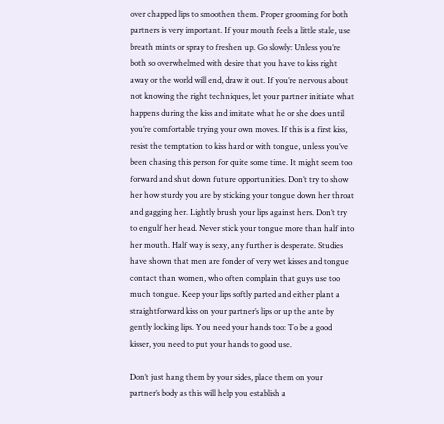over chapped lips to smoothen them. Proper grooming for both partners is very important. If your mouth feels a little stale, use breath mints or spray to freshen up. Go slowly: Unless you’re both so overwhelmed with desire that you have to kiss right away or the world will end, draw it out. If you’re nervous about not knowing the right techniques, let your partner initiate what happens during the kiss and imitate what he or she does until you’re comfortable trying your own moves. If this is a first kiss, resist the temptation to kiss hard or with tongue, unless you’ve been chasing this person for quite some time. It might seem too forward and shut down future opportunities. Don’t try to show her how sturdy you are by sticking your tongue down her throat and gagging her. Lightly brush your lips against hers. Don’t try to engulf her head. Never stick your tongue more than half into her mouth. Half way is sexy, any further is desperate. Studies have shown that men are fonder of very wet kisses and tongue contact than women, who often complain that guys use too much tongue. Keep your lips softly parted and either plant a straightforward kiss on your partner’s lips or up the ante by gently locking lips. You need your hands too: To be a good kisser, you need to put your hands to good use.

Don’t just hang them by your sides, place them on your partner’s body as this will help you establish a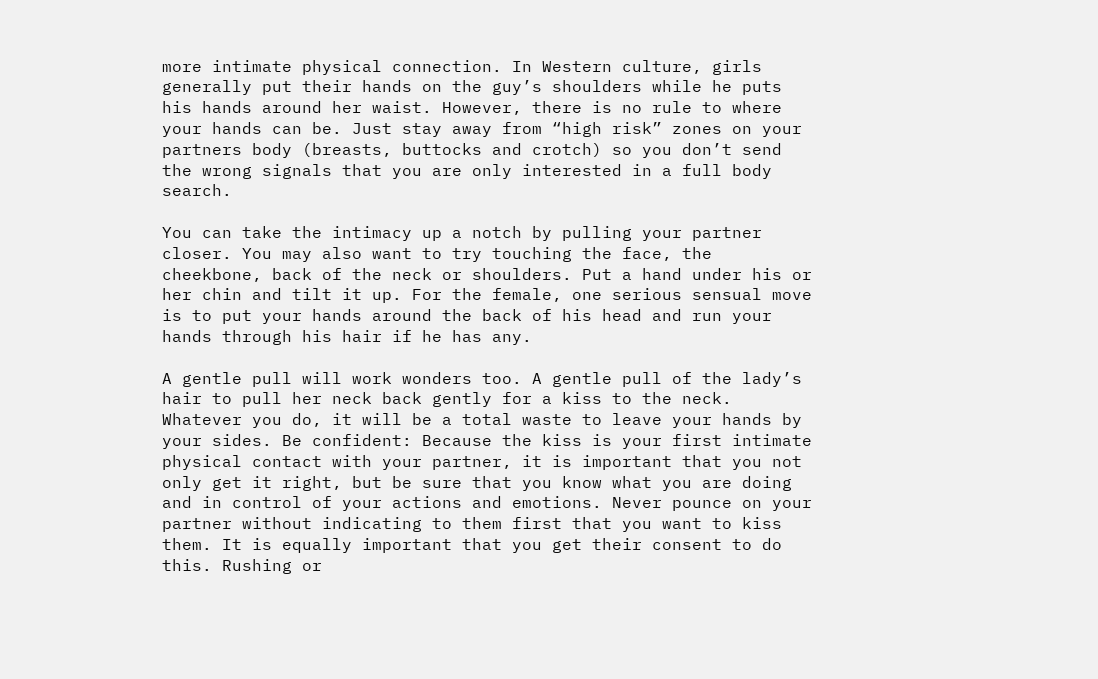more intimate physical connection. In Western culture, girls generally put their hands on the guy’s shoulders while he puts his hands around her waist. However, there is no rule to where your hands can be. Just stay away from “high risk” zones on your partners body (breasts, buttocks and crotch) so you don’t send the wrong signals that you are only interested in a full body search.

You can take the intimacy up a notch by pulling your partner closer. You may also want to try touching the face, the cheekbone, back of the neck or shoulders. Put a hand under his or her chin and tilt it up. For the female, one serious sensual move is to put your hands around the back of his head and run your hands through his hair if he has any.

A gentle pull will work wonders too. A gentle pull of the lady’s hair to pull her neck back gently for a kiss to the neck. Whatever you do, it will be a total waste to leave your hands by your sides. Be confident: Because the kiss is your first intimate physical contact with your partner, it is important that you not only get it right, but be sure that you know what you are doing and in control of your actions and emotions. Never pounce on your partner without indicating to them first that you want to kiss them. It is equally important that you get their consent to do this. Rushing or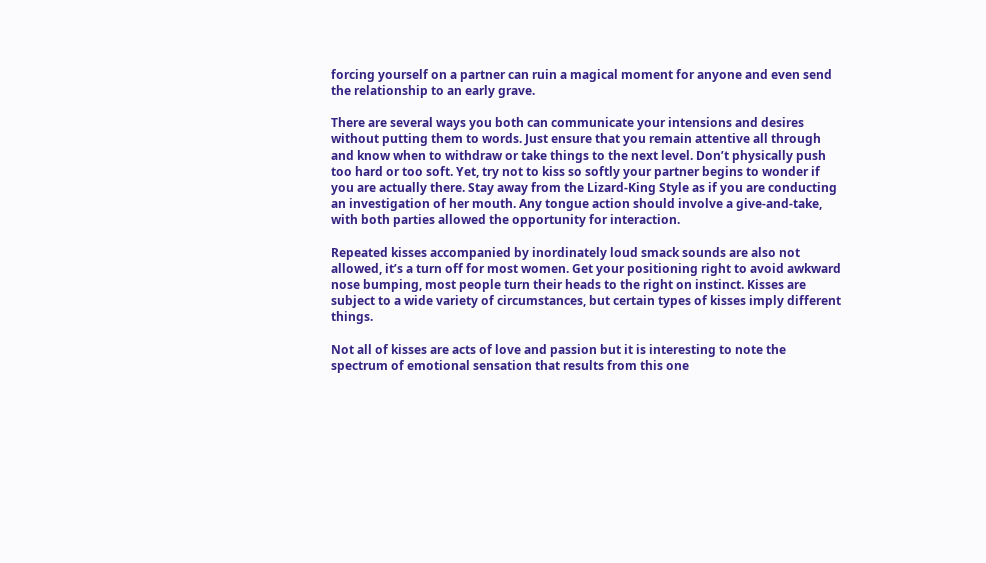forcing yourself on a partner can ruin a magical moment for anyone and even send the relationship to an early grave.

There are several ways you both can communicate your intensions and desires without putting them to words. Just ensure that you remain attentive all through and know when to withdraw or take things to the next level. Don’t physically push too hard or too soft. Yet, try not to kiss so softly your partner begins to wonder if you are actually there. Stay away from the Lizard-King Style as if you are conducting an investigation of her mouth. Any tongue action should involve a give-and-take, with both parties allowed the opportunity for interaction.

Repeated kisses accompanied by inordinately loud smack sounds are also not allowed, it’s a turn off for most women. Get your positioning right to avoid awkward nose bumping, most people turn their heads to the right on instinct. Kisses are subject to a wide variety of circumstances, but certain types of kisses imply different things.

Not all of kisses are acts of love and passion but it is interesting to note the spectrum of emotional sensation that results from this one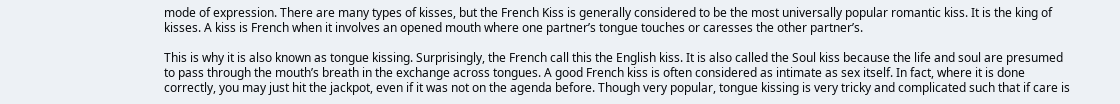mode of expression. There are many types of kisses, but the French Kiss is generally considered to be the most universally popular romantic kiss. It is the king of kisses. A kiss is French when it involves an opened mouth where one partner’s tongue touches or caresses the other partner’s.

This is why it is also known as tongue kissing. Surprisingly, the French call this the English kiss. It is also called the Soul kiss because the life and soul are presumed to pass through the mouth’s breath in the exchange across tongues. A good French kiss is often considered as intimate as sex itself. In fact, where it is done correctly, you may just hit the jackpot, even if it was not on the agenda before. Though very popular, tongue kissing is very tricky and complicated such that if care is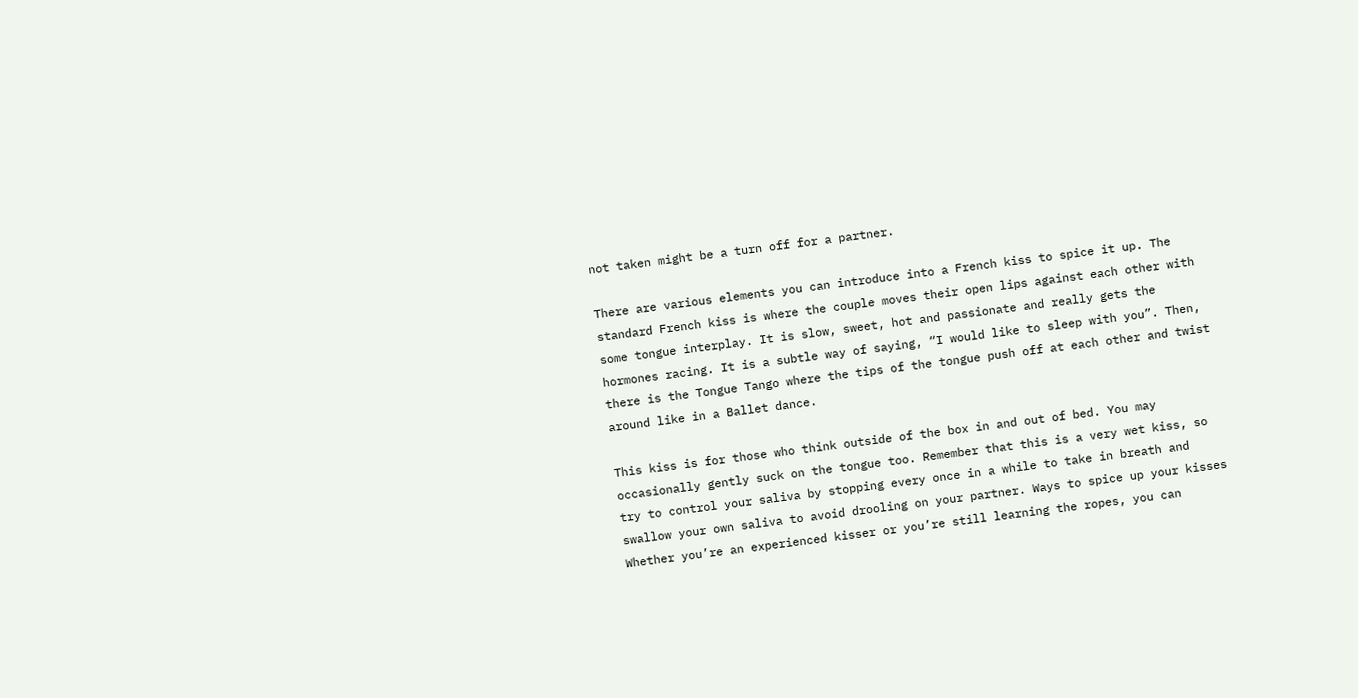not taken might be a turn off for a partner.

There are various elements you can introduce into a French kiss to spice it up. The standard French kiss is where the couple moves their open lips against each other with some tongue interplay. It is slow, sweet, hot and passionate and really gets the hormones racing. It is a subtle way of saying, “I would like to sleep with you”. Then, there is the Tongue Tango where the tips of the tongue push off at each other and twist around like in a Ballet dance.

This kiss is for those who think outside of the box in and out of bed. You may occasionally gently suck on the tongue too. Remember that this is a very wet kiss, so try to control your saliva by stopping every once in a while to take in breath and swallow your own saliva to avoid drooling on your partner. Ways to spice up your kisses Whether you’re an experienced kisser or you’re still learning the ropes, you can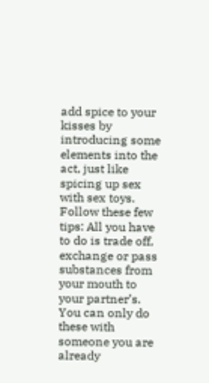add spice to your kisses by introducing some elements into the act, just like spicing up sex with sex toys. Follow these few tips: All you have to do is trade off, exchange or pass substances from your mouth to your partner’s. You can only do these with someone you are already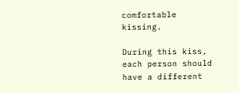comfortable kissing.

During this kiss, each person should have a different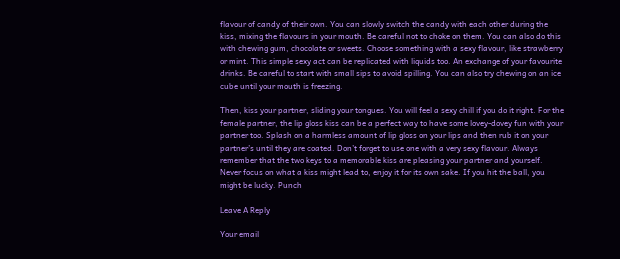flavour of candy of their own. You can slowly switch the candy with each other during the kiss, mixing the flavours in your mouth. Be careful not to choke on them. You can also do this with chewing gum, chocolate or sweets. Choose something with a sexy flavour, like strawberry or mint. This simple sexy act can be replicated with liquids too. An exchange of your favourite drinks. Be careful to start with small sips to avoid spilling. You can also try chewing on an ice cube until your mouth is freezing.

Then, kiss your partner, sliding your tongues. You will feel a sexy chill if you do it right. For the female partner, the lip gloss kiss can be a perfect way to have some lovey-dovey fun with your partner too. Splash on a harmless amount of lip gloss on your lips and then rub it on your partner’s until they are coated. Don’t forget to use one with a very sexy flavour. Always remember that the two keys to a memorable kiss are pleasing your partner and yourself. Never focus on what a kiss might lead to, enjoy it for its own sake. If you hit the ball, you might be lucky. Punch

Leave A Reply

Your email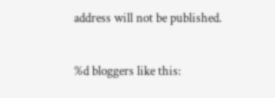address will not be published.

%d bloggers like this: